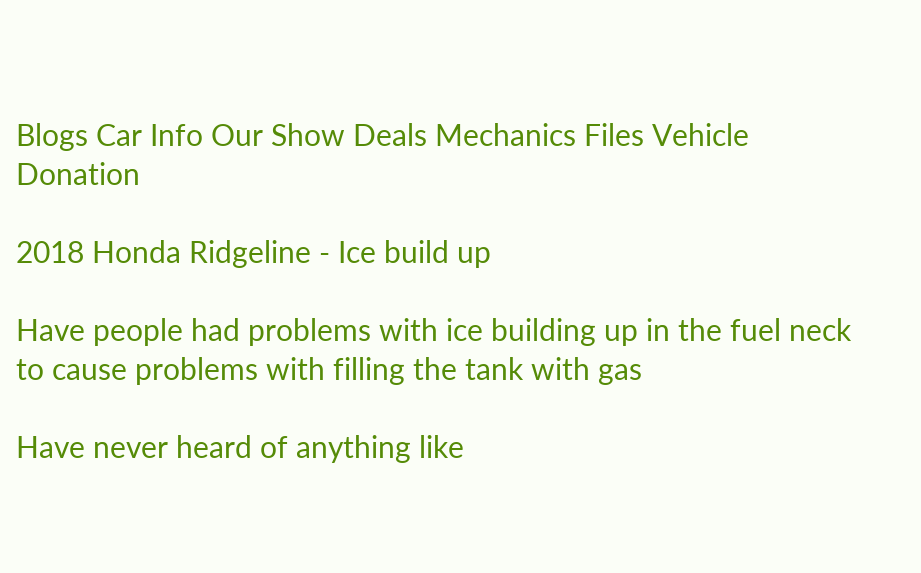Blogs Car Info Our Show Deals Mechanics Files Vehicle Donation

2018 Honda Ridgeline - Ice build up

Have people had problems with ice building up in the fuel neck to cause problems with filling the tank with gas

Have never heard of anything like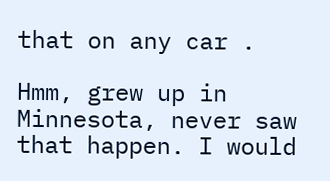that on any car .

Hmm, grew up in Minnesota, never saw that happen. I would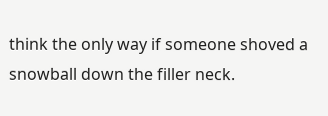think the only way if someone shoved a snowball down the filler neck.